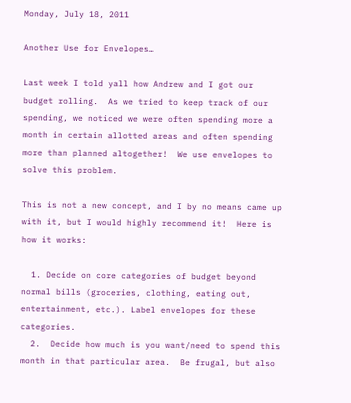Monday, July 18, 2011

Another Use for Envelopes…

Last week I told yall how Andrew and I got our budget rolling.  As we tried to keep track of our spending, we noticed we were often spending more a month in certain allotted areas and often spending more than planned altogether!  We use envelopes to solve this problem.

This is not a new concept, and I by no means came up with it, but I would highly recommend it!  Here is how it works:

  1. Decide on core categories of budget beyond normal bills (groceries, clothing, eating out, entertainment, etc.). Label envelopes for these categories.
  2.  Decide how much is you want/need to spend this month in that particular area.  Be frugal, but also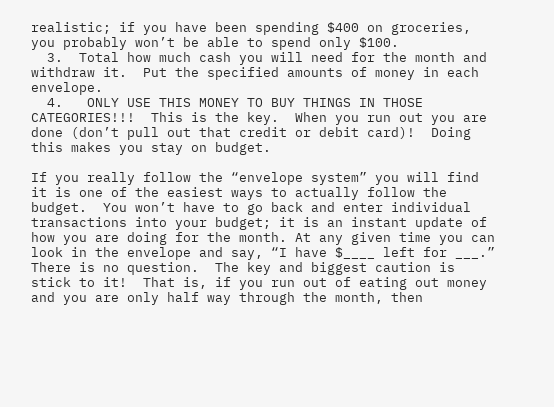realistic; if you have been spending $400 on groceries, you probably won’t be able to spend only $100.
  3.  Total how much cash you will need for the month and withdraw it.  Put the specified amounts of money in each envelope.
  4.   ONLY USE THIS MONEY TO BUY THINGS IN THOSE CATEGORIES!!!  This is the key.  When you run out you are done (don’t pull out that credit or debit card)!  Doing this makes you stay on budget.

If you really follow the “envelope system” you will find it is one of the easiest ways to actually follow the budget.  You won’t have to go back and enter individual transactions into your budget; it is an instant update of how you are doing for the month. At any given time you can look in the envelope and say, “I have $____ left for ___.”  There is no question.  The key and biggest caution is stick to it!  That is, if you run out of eating out money and you are only half way through the month, then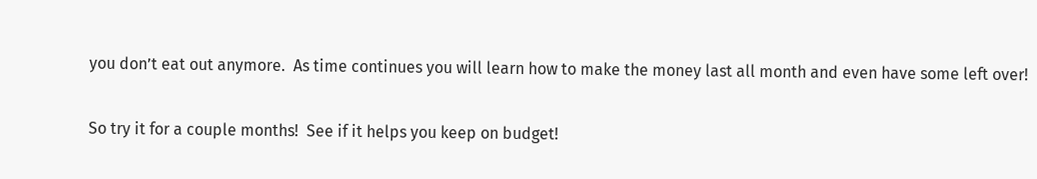you don’t eat out anymore.  As time continues you will learn how to make the money last all month and even have some left over!

So try it for a couple months!  See if it helps you keep on budget!